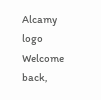Alcamy logo
Welcome back,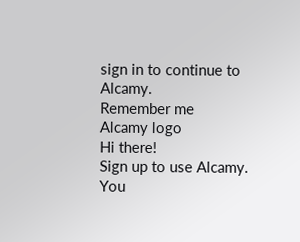sign in to continue to Alcamy.
Remember me
Alcamy logo
Hi there!
Sign up to use Alcamy.
You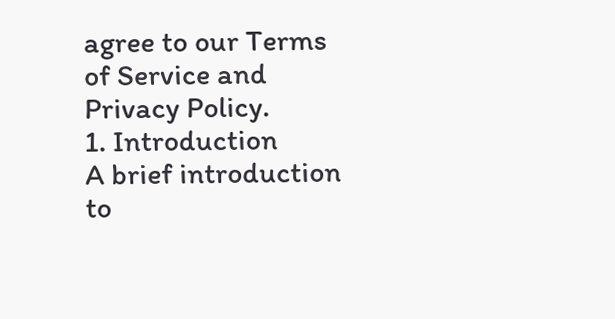agree to our Terms of Service and Privacy Policy.
1. Introduction
A brief introduction to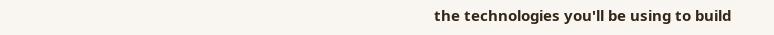the technologies you'll be using to build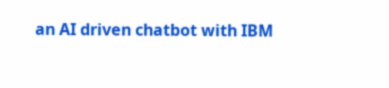an AI driven chatbot with IBM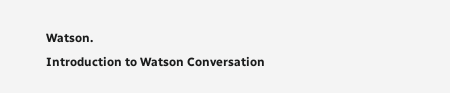Watson.
Introduction to Watson Conversation